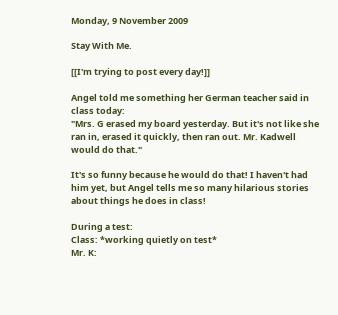Monday, 9 November 2009

Stay With Me.

[[I'm trying to post every day!]]

Angel told me something her German teacher said in class today:
"Mrs. G erased my board yesterday. But it's not like she ran in, erased it quickly, then ran out. Mr. Kadwell would do that."

It's so funny because he would do that! I haven't had him yet, but Angel tells me so many hilarious stories about things he does in class!

During a test:
Class: *working quietly on test*
Mr. K: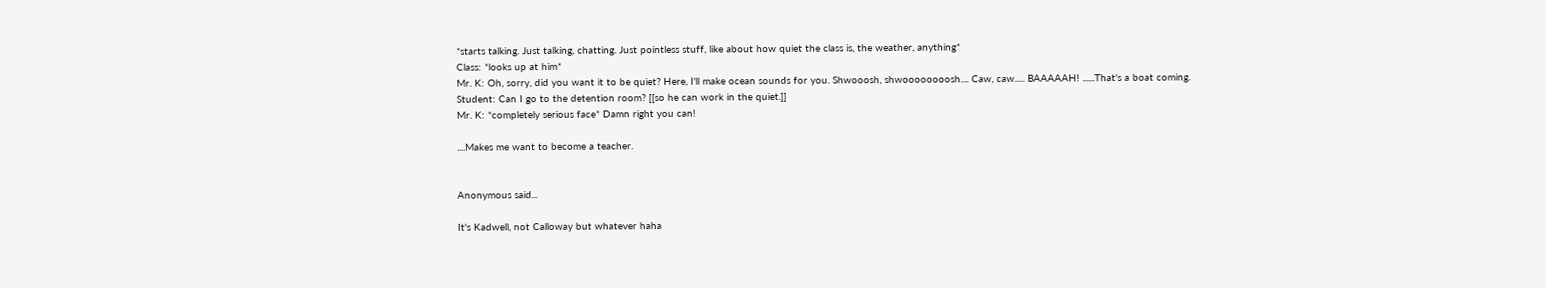*starts talking. Just talking, chatting. Just pointless stuff, like about how quiet the class is, the weather, anything*
Class: *looks up at him*
Mr. K: Oh, sorry, did you want it to be quiet? Here, I'll make ocean sounds for you. Shwooosh, shwoooooooosh.... Caw, caw..... BAAAAAH! ......That's a boat coming.
Student: Can I go to the detention room? [[so he can work in the quiet.]]
Mr. K: *completely serious face* Damn right you can!

....Makes me want to become a teacher.


Anonymous said...

It's Kadwell, not Calloway but whatever haha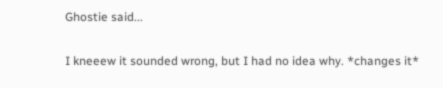Ghostie said...

I kneeew it sounded wrong, but I had no idea why. *changes it*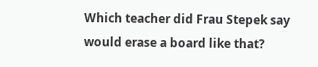Which teacher did Frau Stepek say would erase a board like that?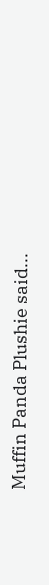Muffin Panda Plushie said...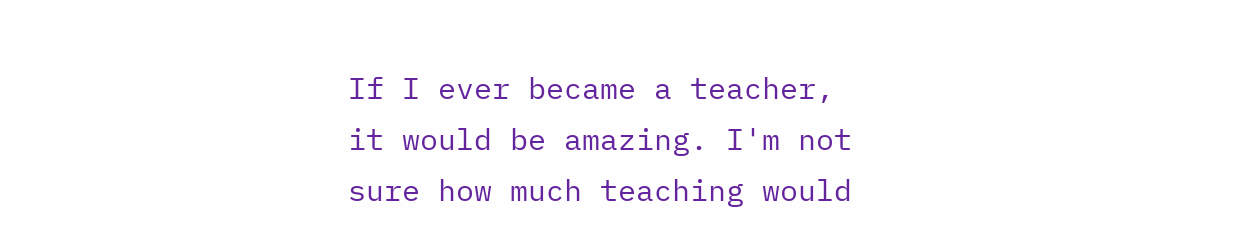If I ever became a teacher, it would be amazing. I'm not sure how much teaching would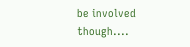be involved though....